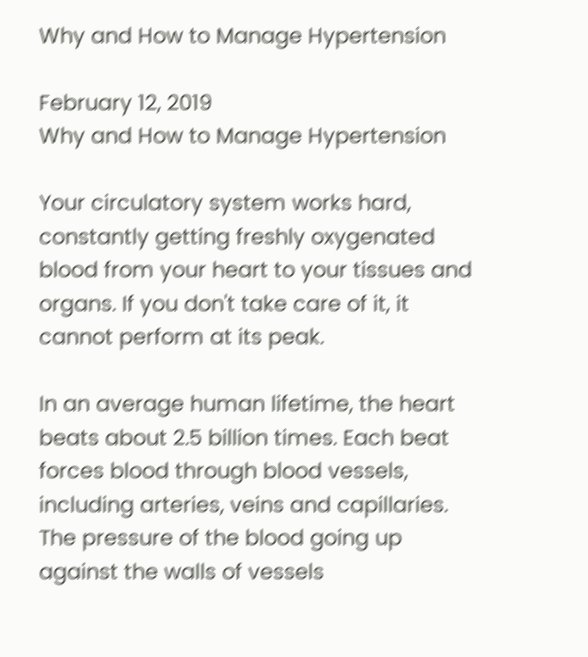Why and How to Manage Hypertension

February 12, 2019
Why and How to Manage Hypertension

Your circulatory system works hard, constantly getting freshly oxygenated blood from your heart to your tissues and organs. If you don't take care of it, it cannot perform at its peak.

In an average human lifetime, the heart beats about 2.5 billion times. Each beat forces blood through blood vessels, including arteries, veins and capillaries. The pressure of the blood going up against the walls of vessels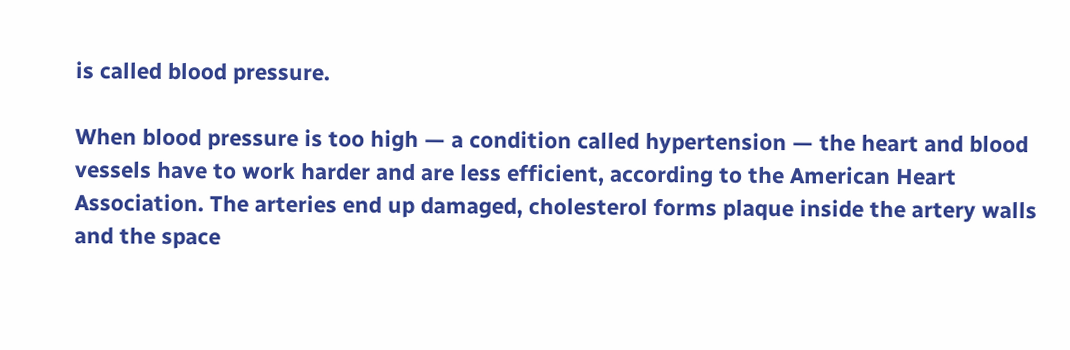is called blood pressure.

When blood pressure is too high — a condition called hypertension — the heart and blood vessels have to work harder and are less efficient, according to the American Heart Association. The arteries end up damaged, cholesterol forms plaque inside the artery walls and the space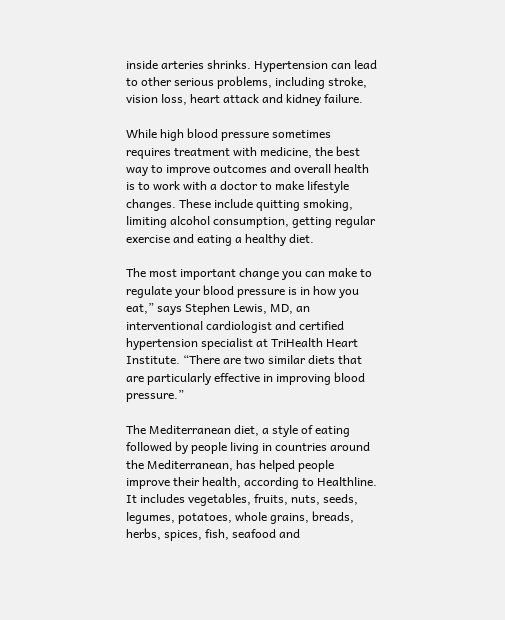inside arteries shrinks. Hypertension can lead to other serious problems, including stroke, vision loss, heart attack and kidney failure.

While high blood pressure sometimes requires treatment with medicine, the best way to improve outcomes and overall health is to work with a doctor to make lifestyle changes. These include quitting smoking, limiting alcohol consumption, getting regular exercise and eating a healthy diet.

The most important change you can make to regulate your blood pressure is in how you eat,” says Stephen Lewis, MD, an interventional cardiologist and certified hypertension specialist at TriHealth Heart Institute. “There are two similar diets that are particularly effective in improving blood pressure.”

The Mediterranean diet, a style of eating followed by people living in countries around the Mediterranean, has helped people improve their health, according to Healthline. It includes vegetables, fruits, nuts, seeds, legumes, potatoes, whole grains, breads, herbs, spices, fish, seafood and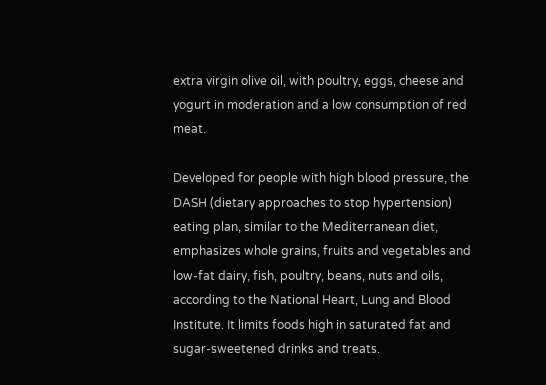extra virgin olive oil, with poultry, eggs, cheese and yogurt in moderation and a low consumption of red meat.

Developed for people with high blood pressure, the DASH (dietary approaches to stop hypertension) eating plan, similar to the Mediterranean diet, emphasizes whole grains, fruits and vegetables and low-fat dairy, fish, poultry, beans, nuts and oils, according to the National Heart, Lung and Blood Institute. It limits foods high in saturated fat and sugar-sweetened drinks and treats.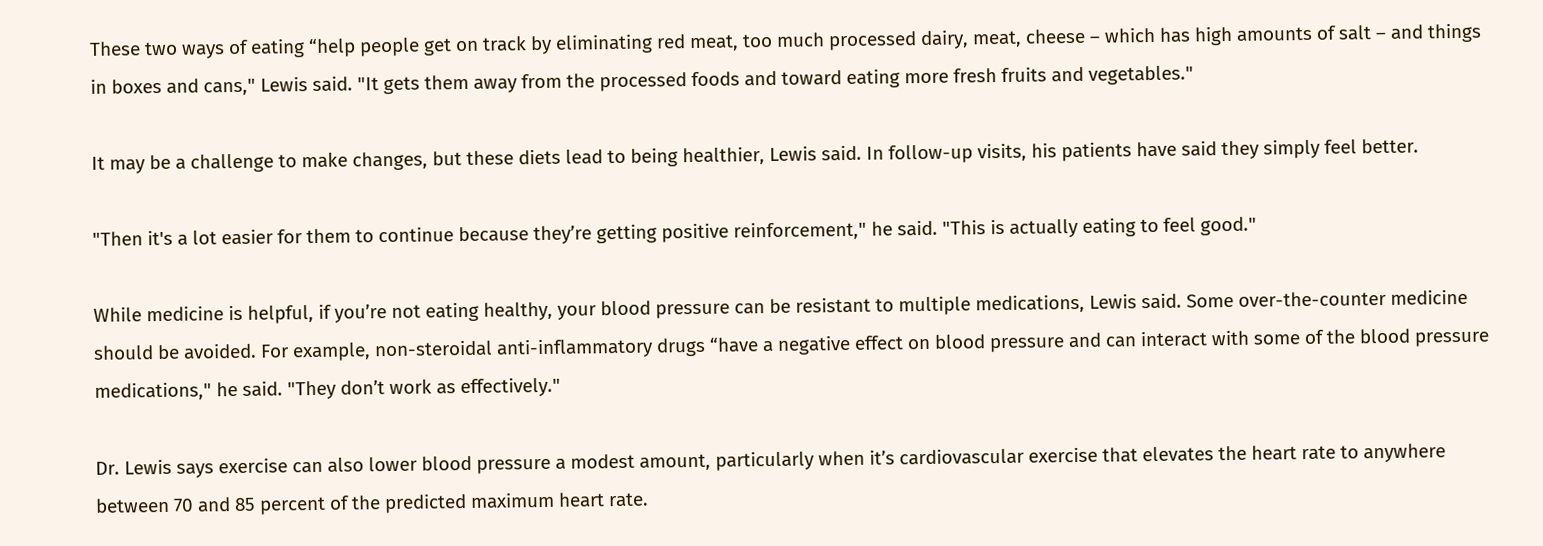These two ways of eating “help people get on track by eliminating red meat, too much processed dairy, meat, cheese – which has high amounts of salt – and things in boxes and cans," Lewis said. "It gets them away from the processed foods and toward eating more fresh fruits and vegetables."

It may be a challenge to make changes, but these diets lead to being healthier, Lewis said. In follow-up visits, his patients have said they simply feel better.

"Then it's a lot easier for them to continue because they’re getting positive reinforcement," he said. "This is actually eating to feel good."

While medicine is helpful, if you’re not eating healthy, your blood pressure can be resistant to multiple medications, Lewis said. Some over-the-counter medicine should be avoided. For example, non-steroidal anti-inflammatory drugs “have a negative effect on blood pressure and can interact with some of the blood pressure medications," he said. "They don’t work as effectively."

Dr. Lewis says exercise can also lower blood pressure a modest amount, particularly when it’s cardiovascular exercise that elevates the heart rate to anywhere between 70 and 85 percent of the predicted maximum heart rate.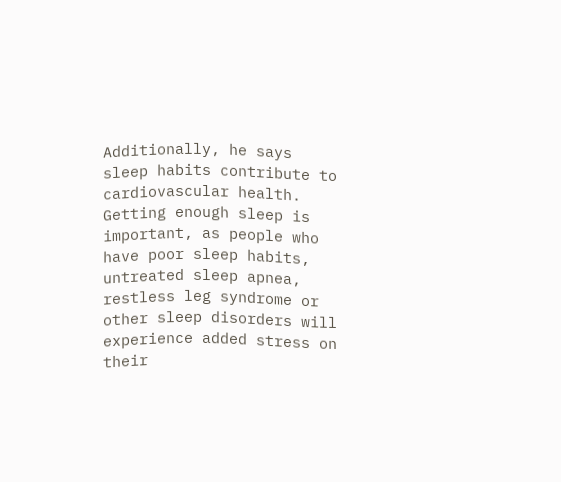Additionally, he says sleep habits contribute to cardiovascular health. Getting enough sleep is important, as people who have poor sleep habits, untreated sleep apnea, restless leg syndrome or other sleep disorders will experience added stress on their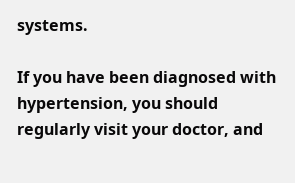systems.

If you have been diagnosed with hypertension, you should regularly visit your doctor, and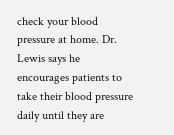check your blood pressure at home. Dr. Lewis says he encourages patients to take their blood pressure daily until they are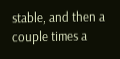stable, and then a couple times a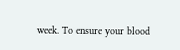week. To ensure your blood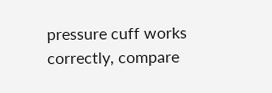pressure cuff works correctly, compare